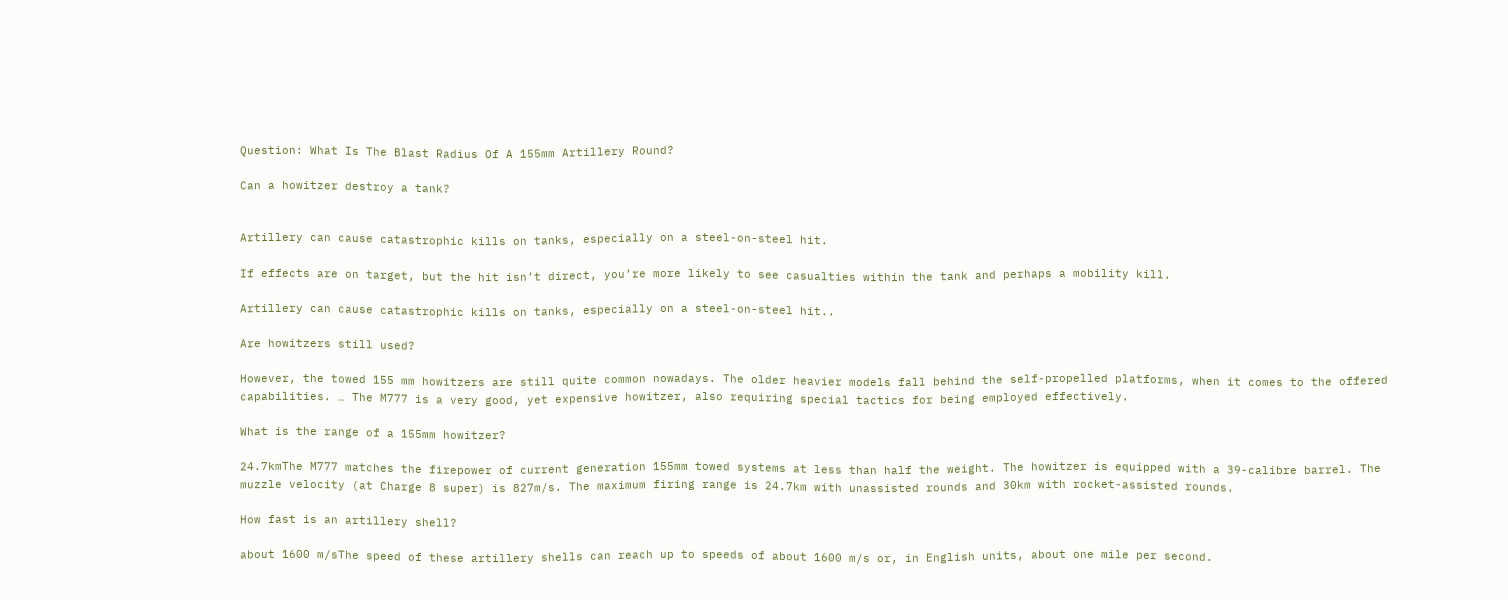Question: What Is The Blast Radius Of A 155mm Artillery Round?

Can a howitzer destroy a tank?


Artillery can cause catastrophic kills on tanks, especially on a steel-on-steel hit.

If effects are on target, but the hit isn’t direct, you’re more likely to see casualties within the tank and perhaps a mobility kill.

Artillery can cause catastrophic kills on tanks, especially on a steel-on-steel hit..

Are howitzers still used?

However, the towed 155 mm howitzers are still quite common nowadays. The older heavier models fall behind the self-propelled platforms, when it comes to the offered capabilities. … The M777 is a very good, yet expensive howitzer, also requiring special tactics for being employed effectively.

What is the range of a 155mm howitzer?

24.7kmThe M777 matches the firepower of current generation 155mm towed systems at less than half the weight. The howitzer is equipped with a 39-calibre barrel. The muzzle velocity (at Charge 8 super) is 827m/s. The maximum firing range is 24.7km with unassisted rounds and 30km with rocket-assisted rounds.

How fast is an artillery shell?

about 1600 m/sThe speed of these artillery shells can reach up to speeds of about 1600 m/s or, in English units, about one mile per second.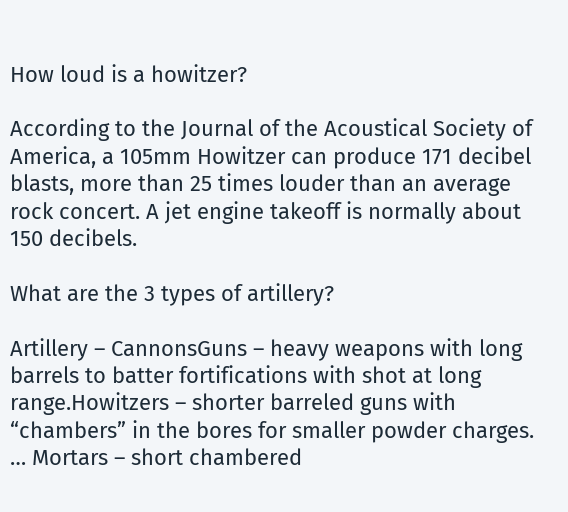How loud is a howitzer?

According to the Journal of the Acoustical Society of America, a 105mm Howitzer can produce 171 decibel blasts, more than 25 times louder than an average rock concert. A jet engine takeoff is normally about 150 decibels.

What are the 3 types of artillery?

Artillery – CannonsGuns – heavy weapons with long barrels to batter fortifications with shot at long range.Howitzers – shorter barreled guns with “chambers” in the bores for smaller powder charges. … Mortars – short chambered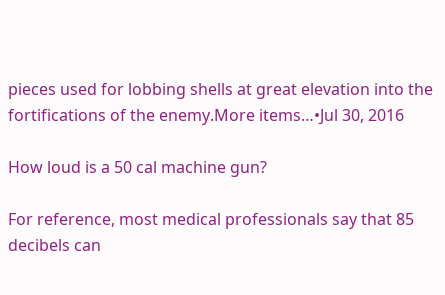pieces used for lobbing shells at great elevation into the fortifications of the enemy.More items…•Jul 30, 2016

How loud is a 50 cal machine gun?

For reference, most medical professionals say that 85 decibels can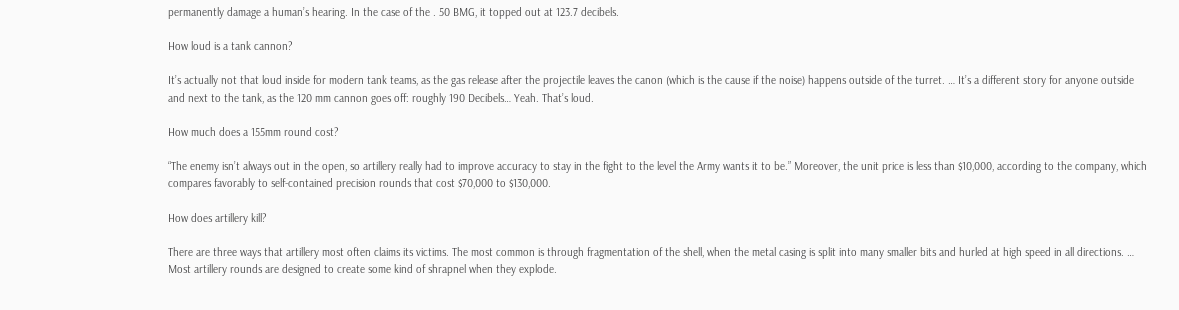permanently damage a human’s hearing. In the case of the . 50 BMG, it topped out at 123.7 decibels.

How loud is a tank cannon?

It’s actually not that loud inside for modern tank teams, as the gas release after the projectile leaves the canon (which is the cause if the noise) happens outside of the turret. … It’s a different story for anyone outside and next to the tank, as the 120 mm cannon goes off: roughly 190 Decibels… Yeah. That’s loud.

How much does a 155mm round cost?

“The enemy isn’t always out in the open, so artillery really had to improve accuracy to stay in the fight to the level the Army wants it to be.” Moreover, the unit price is less than $10,000, according to the company, which compares favorably to self-contained precision rounds that cost $70,000 to $130,000.

How does artillery kill?

There are three ways that artillery most often claims its victims. The most common is through fragmentation of the shell, when the metal casing is split into many smaller bits and hurled at high speed in all directions. … Most artillery rounds are designed to create some kind of shrapnel when they explode.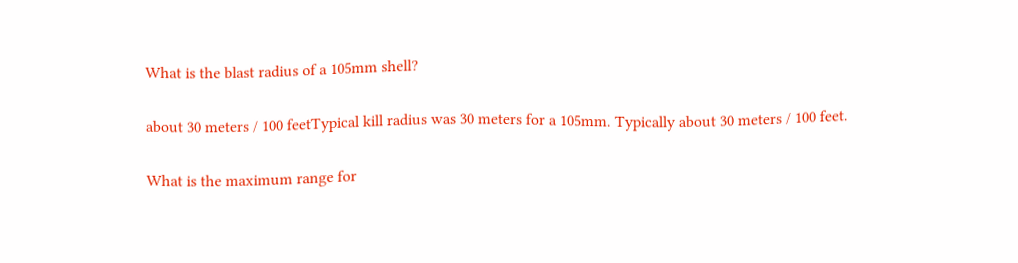What is the blast radius of a 105mm shell?

about 30 meters / 100 feetTypical kill radius was 30 meters for a 105mm. Typically about 30 meters / 100 feet.

What is the maximum range for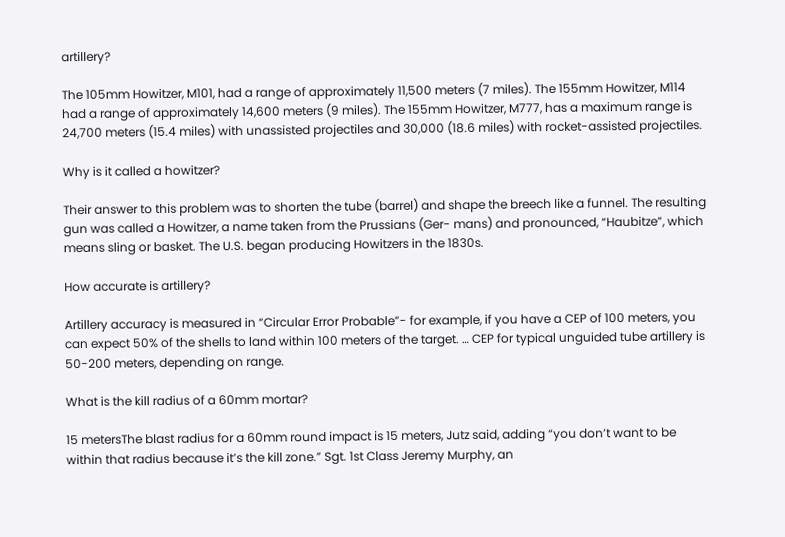artillery?

The 105mm Howitzer, M101, had a range of approximately 11,500 meters (7 miles). The 155mm Howitzer, M114 had a range of approximately 14,600 meters (9 miles). The 155mm Howitzer, M777, has a maximum range is 24,700 meters (15.4 miles) with unassisted projectiles and 30,000 (18.6 miles) with rocket-assisted projectiles.

Why is it called a howitzer?

Their answer to this problem was to shorten the tube (barrel) and shape the breech like a funnel. The resulting gun was called a Howitzer, a name taken from the Prussians (Ger- mans) and pronounced, “Haubitze”, which means sling or basket. The U.S. began producing Howitzers in the 1830s.

How accurate is artillery?

Artillery accuracy is measured in “Circular Error Probable”- for example, if you have a CEP of 100 meters, you can expect 50% of the shells to land within 100 meters of the target. … CEP for typical unguided tube artillery is 50-200 meters, depending on range.

What is the kill radius of a 60mm mortar?

15 metersThe blast radius for a 60mm round impact is 15 meters, Jutz said, adding “you don’t want to be within that radius because it’s the kill zone.” Sgt. 1st Class Jeremy Murphy, an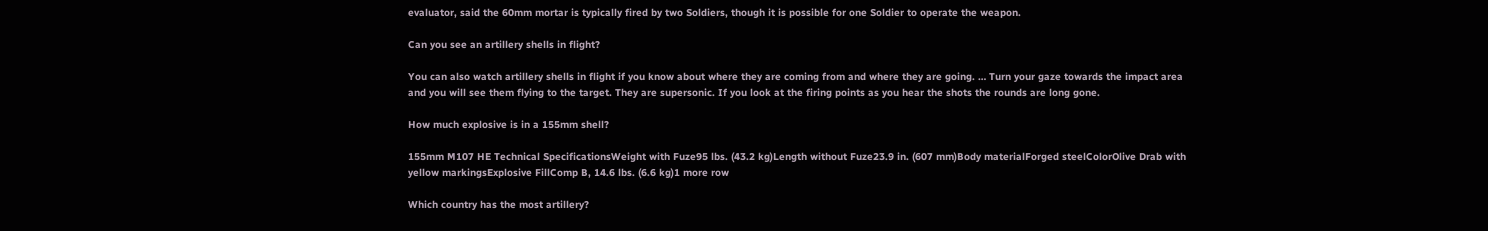evaluator, said the 60mm mortar is typically fired by two Soldiers, though it is possible for one Soldier to operate the weapon.

Can you see an artillery shells in flight?

You can also watch artillery shells in flight if you know about where they are coming from and where they are going. … Turn your gaze towards the impact area and you will see them flying to the target. They are supersonic. If you look at the firing points as you hear the shots the rounds are long gone.

How much explosive is in a 155mm shell?

155mm M107 HE Technical SpecificationsWeight with Fuze95 lbs. (43.2 kg)Length without Fuze23.9 in. (607 mm)Body materialForged steelColorOlive Drab with yellow markingsExplosive FillComp B, 14.6 lbs. (6.6 kg)1 more row

Which country has the most artillery?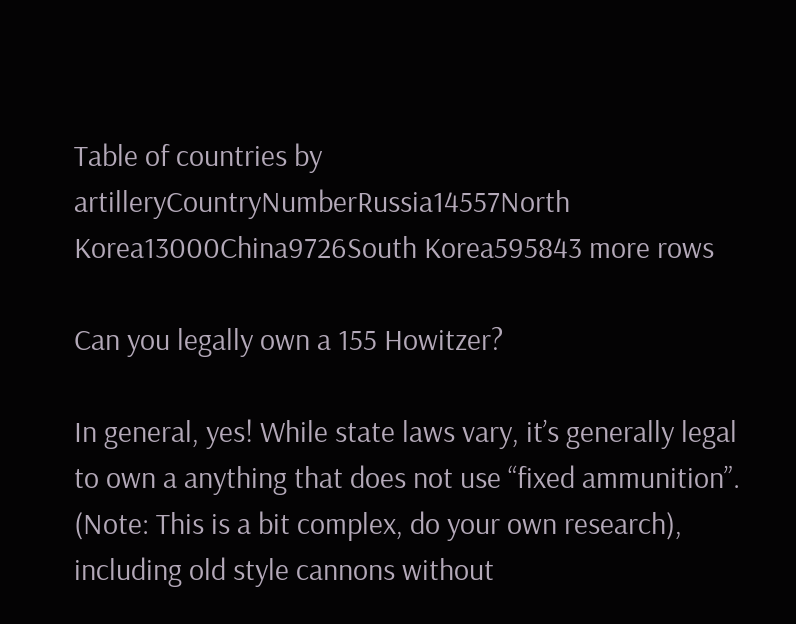Table of countries by artilleryCountryNumberRussia14557North Korea13000China9726South Korea595843 more rows

Can you legally own a 155 Howitzer?

In general, yes! While state laws vary, it’s generally legal to own a anything that does not use “fixed ammunition”. (Note: This is a bit complex, do your own research), including old style cannons without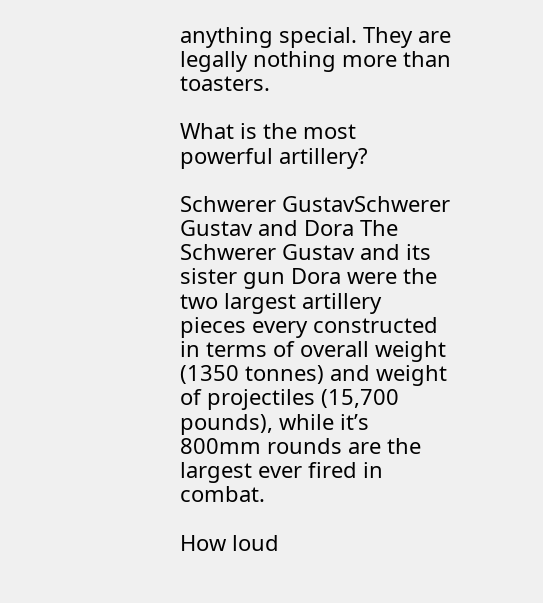anything special. They are legally nothing more than toasters.

What is the most powerful artillery?

Schwerer GustavSchwerer Gustav and Dora The Schwerer Gustav and its sister gun Dora were the two largest artillery pieces every constructed in terms of overall weight (1350 tonnes) and weight of projectiles (15,700 pounds), while it’s 800mm rounds are the largest ever fired in combat.

How loud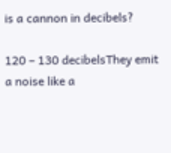is a cannon in decibels?

120 – 130 decibelsThey emit a noise like a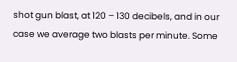shot gun blast, at 120 – 130 decibels, and in our case we average two blasts per minute. Some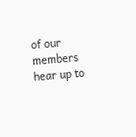of our members hear up to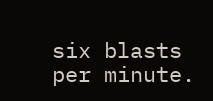six blasts per minute.